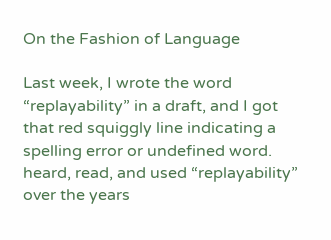On the Fashion of Language

Last week, I wrote the word “replayability” in a draft, and I got that red squiggly line indicating a spelling error or undefined word.  heard, read, and used “replayability” over the years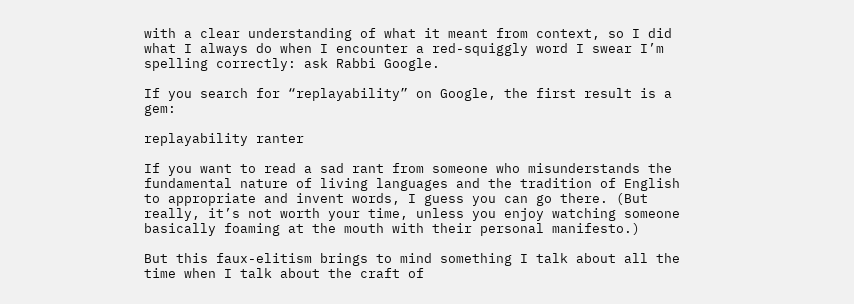with a clear understanding of what it meant from context, so I did what I always do when I encounter a red-squiggly word I swear I’m spelling correctly: ask Rabbi Google.

If you search for “replayability” on Google, the first result is a gem:

replayability ranter

If you want to read a sad rant from someone who misunderstands the fundamental nature of living languages and the tradition of English to appropriate and invent words, I guess you can go there. (But really, it’s not worth your time, unless you enjoy watching someone basically foaming at the mouth with their personal manifesto.)

But this faux-elitism brings to mind something I talk about all the time when I talk about the craft of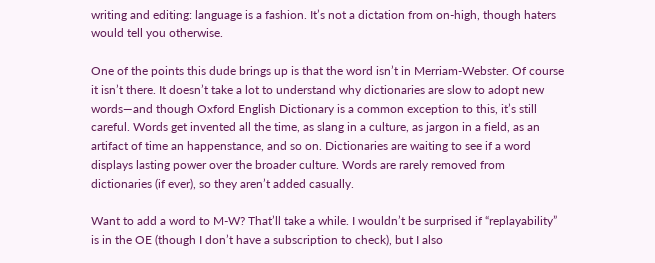writing and editing: language is a fashion. It’s not a dictation from on-high, though haters would tell you otherwise.

One of the points this dude brings up is that the word isn’t in Merriam-Webster. Of course it isn’t there. It doesn’t take a lot to understand why dictionaries are slow to adopt new words—and though Oxford English Dictionary is a common exception to this, it’s still careful. Words get invented all the time, as slang in a culture, as jargon in a field, as an artifact of time an happenstance, and so on. Dictionaries are waiting to see if a word displays lasting power over the broader culture. Words are rarely removed from dictionaries (if ever), so they aren’t added casually.

Want to add a word to M-W? That’ll take a while. I wouldn’t be surprised if “replayability” is in the OE (though I don’t have a subscription to check), but I also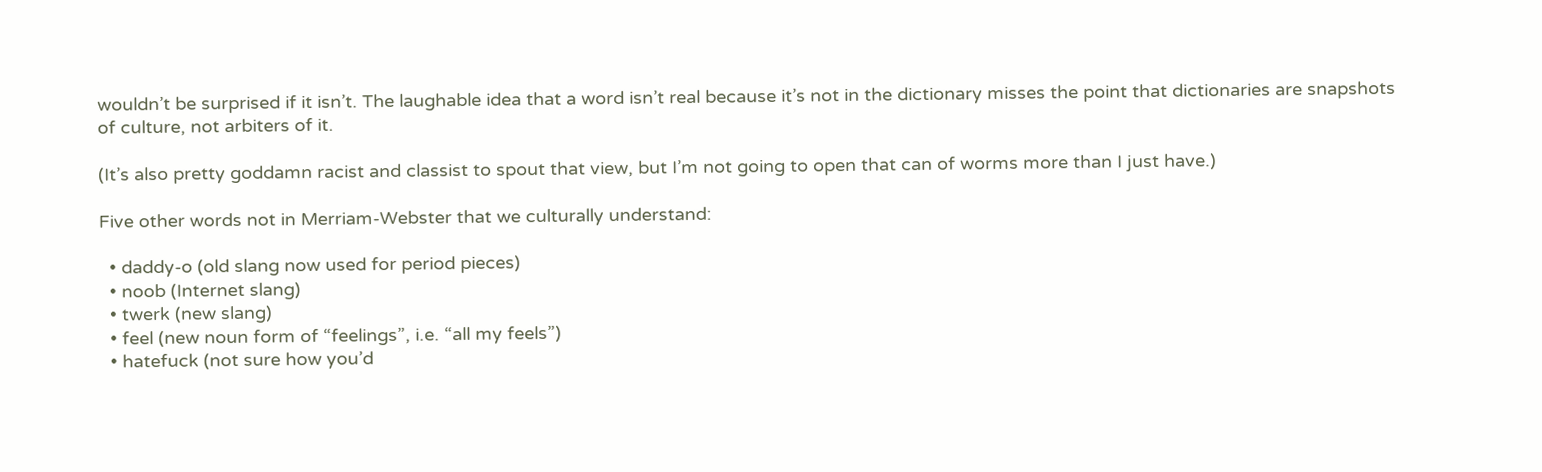wouldn’t be surprised if it isn’t. The laughable idea that a word isn’t real because it’s not in the dictionary misses the point that dictionaries are snapshots of culture, not arbiters of it.

(It’s also pretty goddamn racist and classist to spout that view, but I’m not going to open that can of worms more than I just have.)

Five other words not in Merriam-Webster that we culturally understand:

  • daddy-o (old slang now used for period pieces)
  • noob (Internet slang)
  • twerk (new slang)
  • feel (new noun form of “feelings”, i.e. “all my feels”)
  • hatefuck (not sure how you’d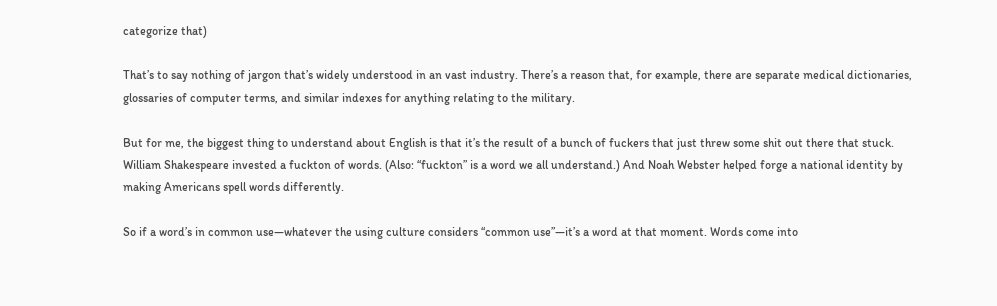categorize that)

That’s to say nothing of jargon that’s widely understood in an vast industry. There’s a reason that, for example, there are separate medical dictionaries, glossaries of computer terms, and similar indexes for anything relating to the military.

But for me, the biggest thing to understand about English is that it’s the result of a bunch of fuckers that just threw some shit out there that stuck. William Shakespeare invested a fuckton of words. (Also: “fuckton” is a word we all understand.) And Noah Webster helped forge a national identity by making Americans spell words differently.

So if a word’s in common use—whatever the using culture considers “common use”—it’s a word at that moment. Words come into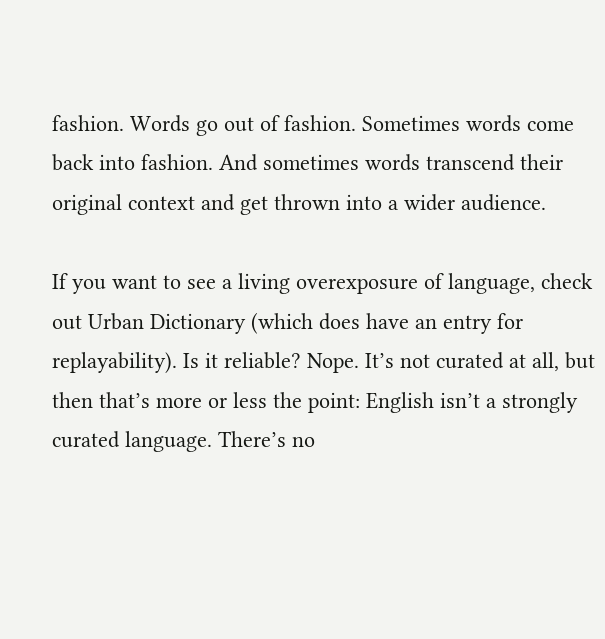fashion. Words go out of fashion. Sometimes words come back into fashion. And sometimes words transcend their original context and get thrown into a wider audience.

If you want to see a living overexposure of language, check out Urban Dictionary (which does have an entry for replayability). Is it reliable? Nope. It’s not curated at all, but then that’s more or less the point: English isn’t a strongly curated language. There’s no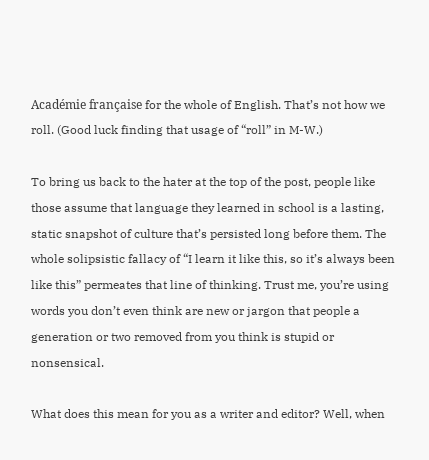Académie française for the whole of English. That’s not how we roll. (Good luck finding that usage of “roll” in M-W.)

To bring us back to the hater at the top of the post, people like those assume that language they learned in school is a lasting, static snapshot of culture that’s persisted long before them. The whole solipsistic fallacy of “I learn it like this, so it’s always been like this” permeates that line of thinking. Trust me, you’re using words you don’t even think are new or jargon that people a generation or two removed from you think is stupid or nonsensical.

What does this mean for you as a writer and editor? Well, when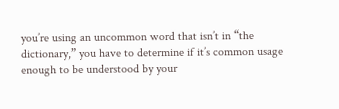you’re using an uncommon word that isn’t in “the dictionary,” you have to determine if it’s common usage enough to be understood by your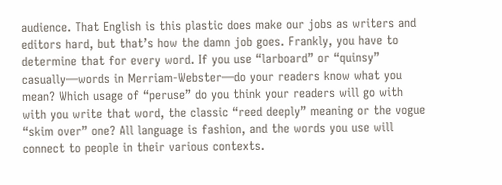audience. That English is this plastic does make our jobs as writers and editors hard, but that’s how the damn job goes. Frankly, you have to determine that for every word. If you use “larboard” or “quinsy” casually—words in Merriam-Webster—do your readers know what you mean? Which usage of “peruse” do you think your readers will go with with you write that word, the classic “reed deeply” meaning or the vogue “skim over” one? All language is fashion, and the words you use will connect to people in their various contexts.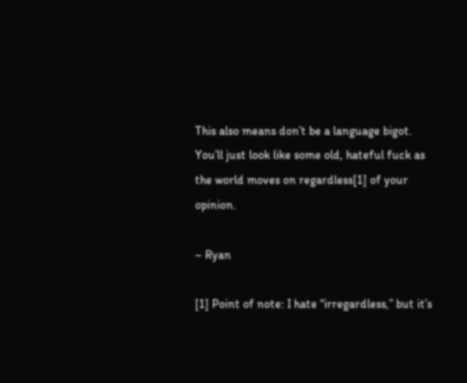This also means don’t be a language bigot. You’ll just look like some old, hateful fuck as the world moves on regardless[1] of your opinion.

– Ryan

[1] Point of note: I hate “irregardless,” but it’s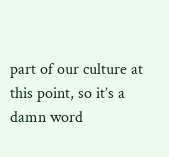part of our culture at this point, so it’s a damn word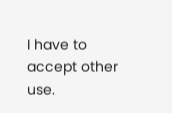I have to accept other use.